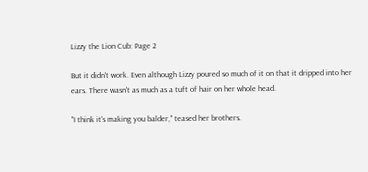Lizzy the Lion Cub: Page 2

But it didn't work. Even although Lizzy poured so much of it on that it dripped into her ears. There wasn't as much as a tuft of hair on her whole head.

"I think it's making you balder," teased her brothers.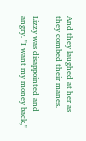And they laughed at her as they combed their manes.

Lizzy was disappointed and angry. "I want my money back,"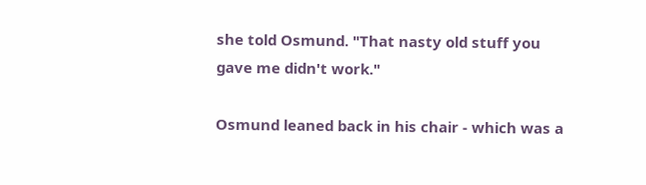she told Osmund. "That nasty old stuff you gave me didn't work."

Osmund leaned back in his chair - which was a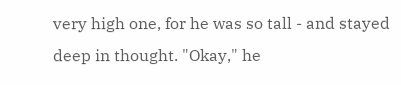very high one, for he was so tall - and stayed deep in thought. "Okay," he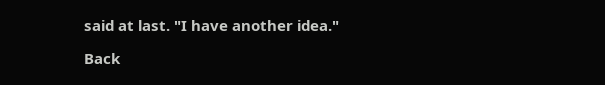said at last. "I have another idea."

Back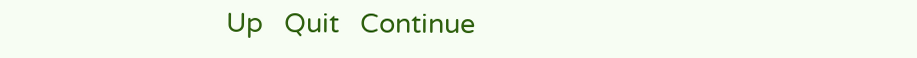Up   Quit   Continue